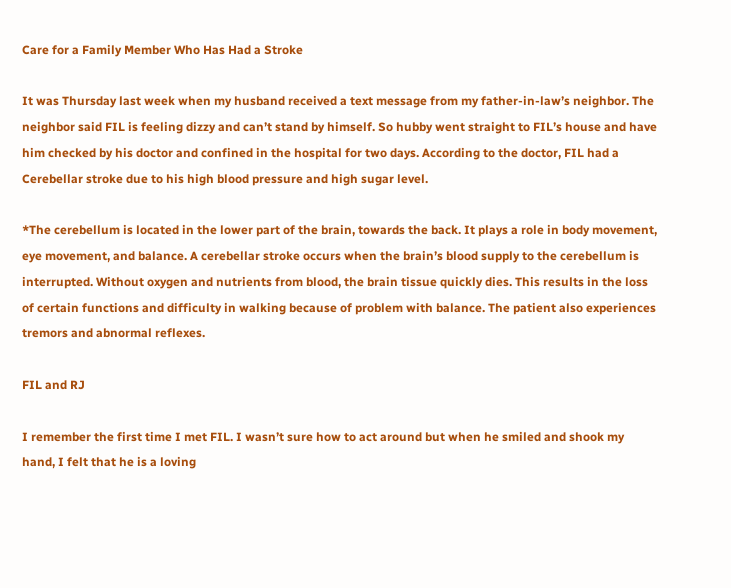Care for a Family Member Who Has Had a Stroke

It was Thursday last week when my husband received a text message from my father-in-law’s neighbor. The neighbor said FIL is feeling dizzy and can’t stand by himself. So hubby went straight to FIL’s house and have him checked by his doctor and confined in the hospital for two days. According to the doctor, FIL had a Cerebellar stroke due to his high blood pressure and high sugar level.

*The cerebellum is located in the lower part of the brain, towards the back. It plays a role in body movement, eye movement, and balance. A cerebellar stroke occurs when the brain’s blood supply to the cerebellum is interrupted. Without oxygen and nutrients from blood, the brain tissue quickly dies. This results in the loss of certain functions and difficulty in walking because of problem with balance. The patient also experiences tremors and abnormal reflexes.

FIL and RJ

I remember the first time I met FIL. I wasn’t sure how to act around but when he smiled and shook my hand, I felt that he is a loving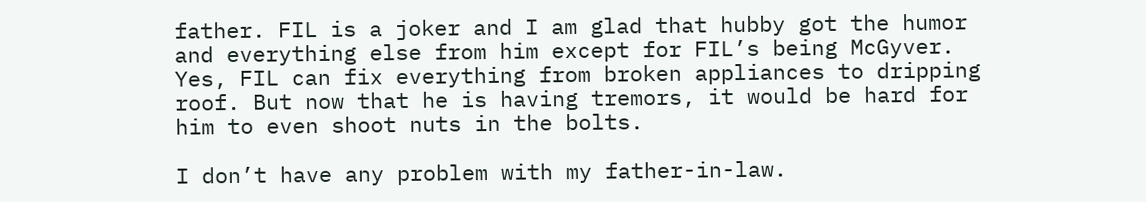father. FIL is a joker and I am glad that hubby got the humor and everything else from him except for FIL’s being McGyver. Yes, FIL can fix everything from broken appliances to dripping roof. But now that he is having tremors, it would be hard for him to even shoot nuts in the bolts.

I don’t have any problem with my father-in-law.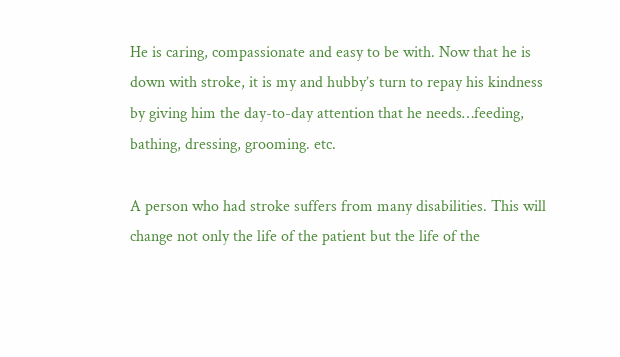He is caring, compassionate and easy to be with. Now that he is down with stroke, it is my and hubby’s turn to repay his kindness by giving him the day-to-day attention that he needs…feeding, bathing, dressing, grooming. etc.

A person who had stroke suffers from many disabilities. This will change not only the life of the patient but the life of the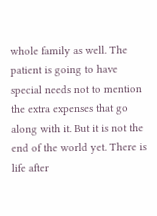whole family as well. The patient is going to have special needs not to mention the extra expenses that go along with it. But it is not the end of the world yet. There is life after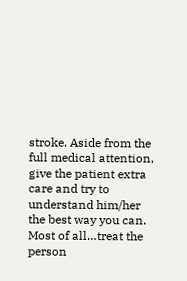stroke. Aside from the full medical attention, give the patient extra care and try to understand him/her the best way you can. Most of all…treat the person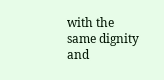with the same dignity and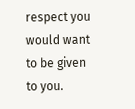respect you would want to be given to you.